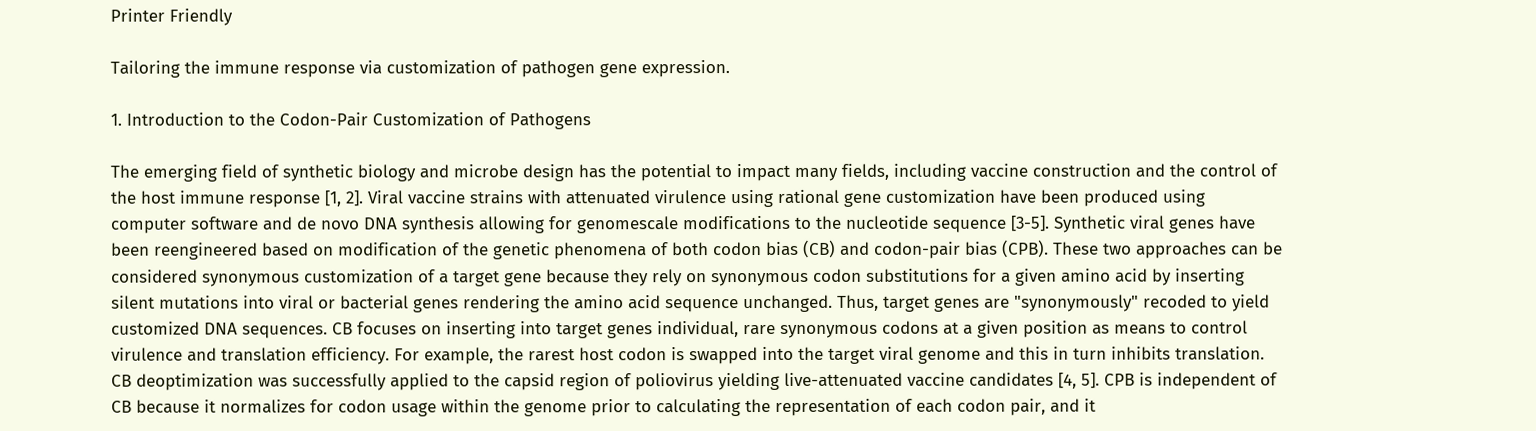Printer Friendly

Tailoring the immune response via customization of pathogen gene expression.

1. Introduction to the Codon-Pair Customization of Pathogens

The emerging field of synthetic biology and microbe design has the potential to impact many fields, including vaccine construction and the control of the host immune response [1, 2]. Viral vaccine strains with attenuated virulence using rational gene customization have been produced using computer software and de novo DNA synthesis allowing for genomescale modifications to the nucleotide sequence [3-5]. Synthetic viral genes have been reengineered based on modification of the genetic phenomena of both codon bias (CB) and codon-pair bias (CPB). These two approaches can be considered synonymous customization of a target gene because they rely on synonymous codon substitutions for a given amino acid by inserting silent mutations into viral or bacterial genes rendering the amino acid sequence unchanged. Thus, target genes are "synonymously" recoded to yield customized DNA sequences. CB focuses on inserting into target genes individual, rare synonymous codons at a given position as means to control virulence and translation efficiency. For example, the rarest host codon is swapped into the target viral genome and this in turn inhibits translation. CB deoptimization was successfully applied to the capsid region of poliovirus yielding live-attenuated vaccine candidates [4, 5]. CPB is independent of CB because it normalizes for codon usage within the genome prior to calculating the representation of each codon pair, and it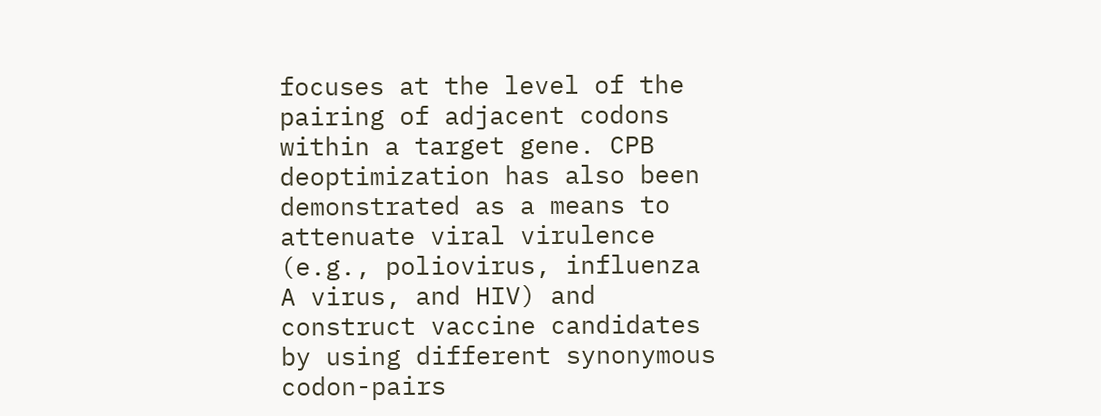focuses at the level of the pairing of adjacent codons within a target gene. CPB deoptimization has also been demonstrated as a means to attenuate viral virulence (e.g., poliovirus, influenza A virus, and HIV) and construct vaccine candidates by using different synonymous codon-pairs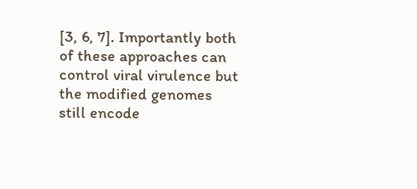[3, 6, 7]. Importantly both of these approaches can control viral virulence but the modified genomes still encode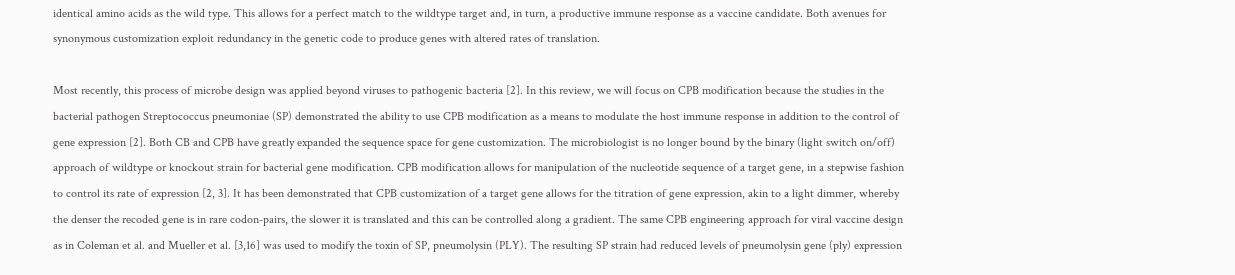identical amino acids as the wild type. This allows for a perfect match to the wildtype target and, in turn, a productive immune response as a vaccine candidate. Both avenues for synonymous customization exploit redundancy in the genetic code to produce genes with altered rates of translation.

Most recently, this process of microbe design was applied beyond viruses to pathogenic bacteria [2]. In this review, we will focus on CPB modification because the studies in the bacterial pathogen Streptococcus pneumoniae (SP) demonstrated the ability to use CPB modification as a means to modulate the host immune response in addition to the control of gene expression [2]. Both CB and CPB have greatly expanded the sequence space for gene customization. The microbiologist is no longer bound by the binary (light switch on/off) approach of wildtype or knockout strain for bacterial gene modification. CPB modification allows for manipulation of the nucleotide sequence of a target gene, in a stepwise fashion to control its rate of expression [2, 3]. It has been demonstrated that CPB customization of a target gene allows for the titration of gene expression, akin to a light dimmer, whereby the denser the recoded gene is in rare codon-pairs, the slower it is translated and this can be controlled along a gradient. The same CPB engineering approach for viral vaccine design as in Coleman et al. and Mueller et al. [3,16] was used to modify the toxin of SP, pneumolysin (PLY). The resulting SP strain had reduced levels of pneumolysin gene (ply) expression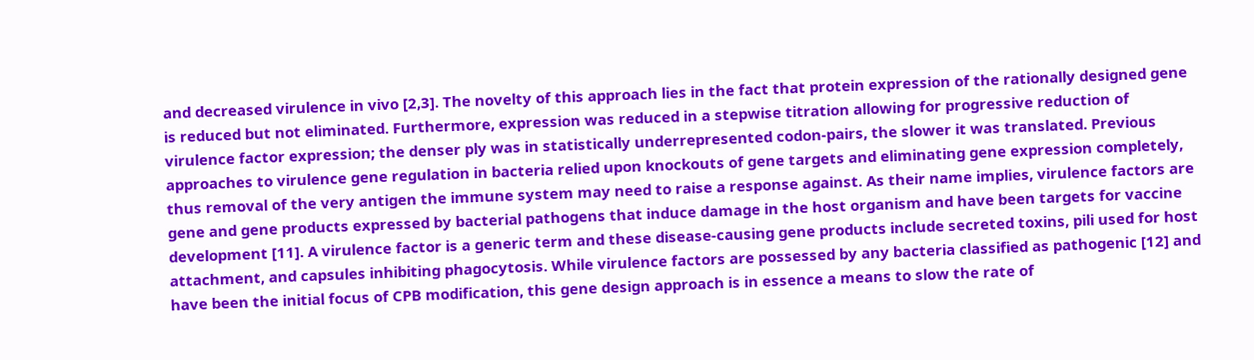and decreased virulence in vivo [2,3]. The novelty of this approach lies in the fact that protein expression of the rationally designed gene is reduced but not eliminated. Furthermore, expression was reduced in a stepwise titration allowing for progressive reduction of virulence factor expression; the denser ply was in statistically underrepresented codon-pairs, the slower it was translated. Previous approaches to virulence gene regulation in bacteria relied upon knockouts of gene targets and eliminating gene expression completely, thus removal of the very antigen the immune system may need to raise a response against. As their name implies, virulence factors are gene and gene products expressed by bacterial pathogens that induce damage in the host organism and have been targets for vaccine development [11]. A virulence factor is a generic term and these disease-causing gene products include secreted toxins, pili used for host attachment, and capsules inhibiting phagocytosis. While virulence factors are possessed by any bacteria classified as pathogenic [12] and have been the initial focus of CPB modification, this gene design approach is in essence a means to slow the rate of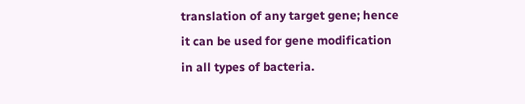translation of any target gene; hence it can be used for gene modification in all types of bacteria.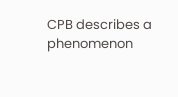CPB describes a phenomenon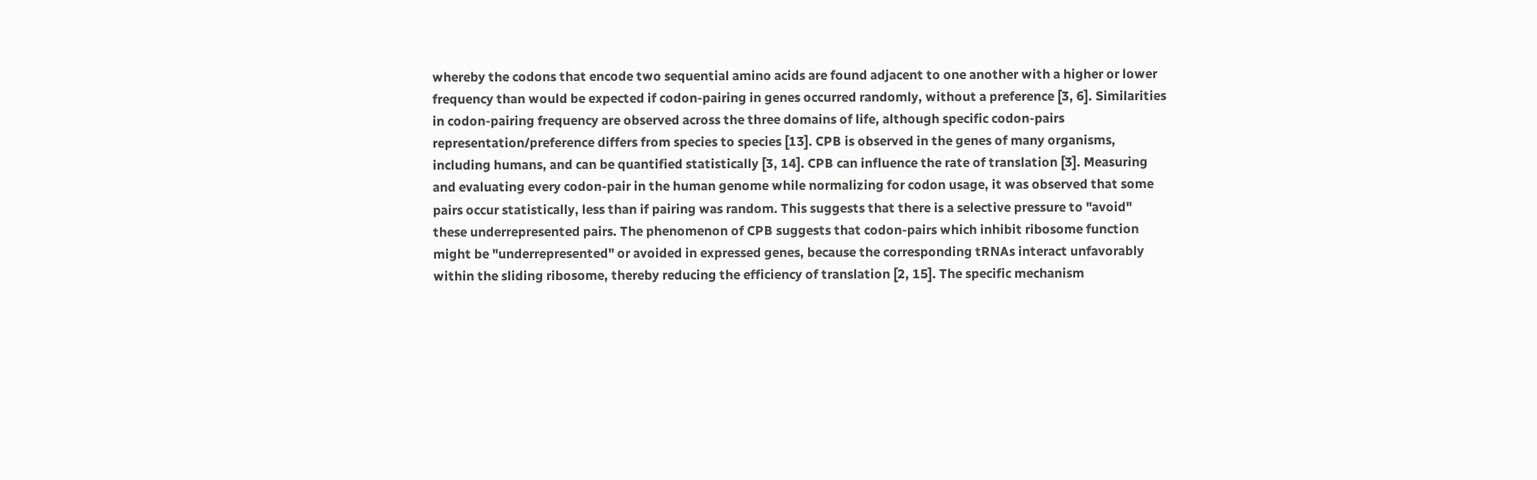whereby the codons that encode two sequential amino acids are found adjacent to one another with a higher or lower frequency than would be expected if codon-pairing in genes occurred randomly, without a preference [3, 6]. Similarities in codon-pairing frequency are observed across the three domains of life, although specific codon-pairs representation/preference differs from species to species [13]. CPB is observed in the genes of many organisms, including humans, and can be quantified statistically [3, 14]. CPB can influence the rate of translation [3]. Measuring and evaluating every codon-pair in the human genome while normalizing for codon usage, it was observed that some pairs occur statistically, less than if pairing was random. This suggests that there is a selective pressure to "avoid" these underrepresented pairs. The phenomenon of CPB suggests that codon-pairs which inhibit ribosome function might be "underrepresented" or avoided in expressed genes, because the corresponding tRNAs interact unfavorably within the sliding ribosome, thereby reducing the efficiency of translation [2, 15]. The specific mechanism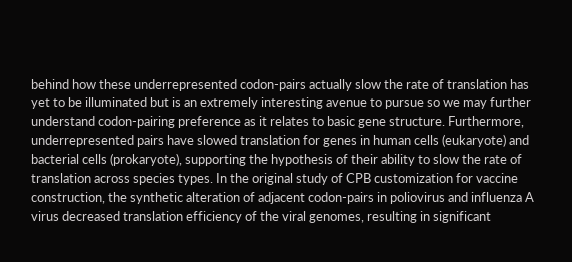behind how these underrepresented codon-pairs actually slow the rate of translation has yet to be illuminated but is an extremely interesting avenue to pursue so we may further understand codon-pairing preference as it relates to basic gene structure. Furthermore, underrepresented pairs have slowed translation for genes in human cells (eukaryote) and bacterial cells (prokaryote), supporting the hypothesis of their ability to slow the rate of translation across species types. In the original study of CPB customization for vaccine construction, the synthetic alteration of adjacent codon-pairs in poliovirus and influenza A virus decreased translation efficiency of the viral genomes, resulting in significant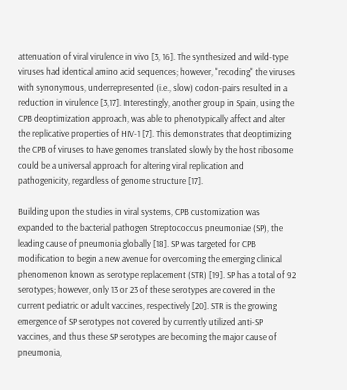attenuation of viral virulence in vivo [3, 16]. The synthesized and wild-type viruses had identical amino acid sequences; however, "recoding" the viruses with synonymous, underrepresented (i.e., slow) codon-pairs resulted in a reduction in virulence [3,17]. Interestingly, another group in Spain, using the CPB deoptimization approach, was able to phenotypically affect and alter the replicative properties of HIV-1 [7]. This demonstrates that deoptimizing the CPB of viruses to have genomes translated slowly by the host ribosome could be a universal approach for altering viral replication and pathogenicity, regardless of genome structure [17].

Building upon the studies in viral systems, CPB customization was expanded to the bacterial pathogen Streptococcus pneumoniae (SP), the leading cause of pneumonia globally [18]. SP was targeted for CPB modification to begin a new avenue for overcoming the emerging clinical phenomenon known as serotype replacement (STR) [19]. SP has a total of 92 serotypes; however, only 13 or 23 of these serotypes are covered in the current pediatric or adult vaccines, respectively [20]. STR is the growing emergence of SP serotypes not covered by currently utilized anti-SP vaccines, and thus these SP serotypes are becoming the major cause of pneumonia,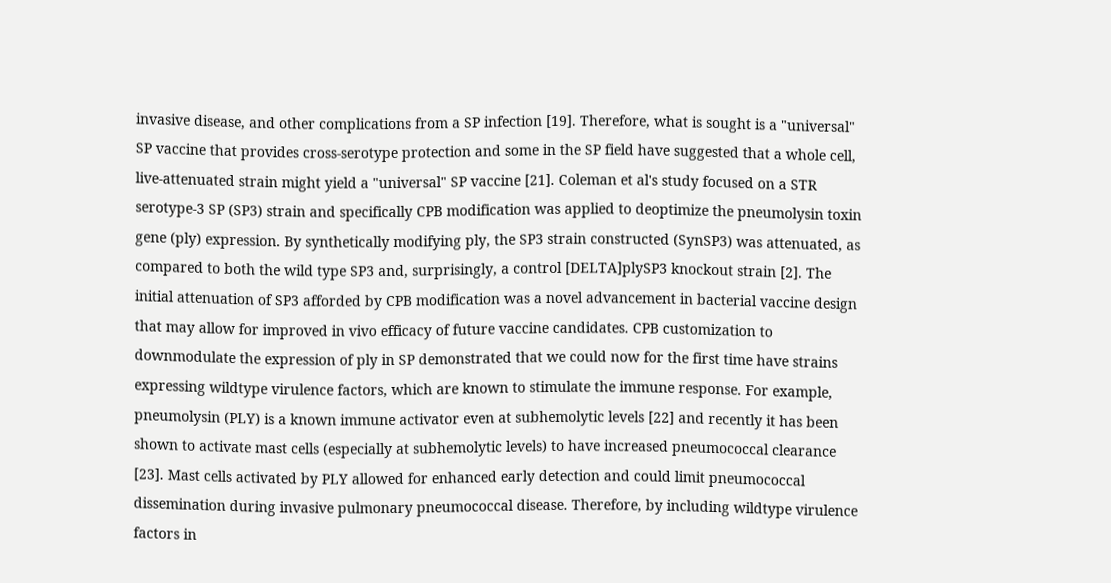invasive disease, and other complications from a SP infection [19]. Therefore, what is sought is a "universal" SP vaccine that provides cross-serotype protection and some in the SP field have suggested that a whole cell, live-attenuated strain might yield a "universal" SP vaccine [21]. Coleman et al's study focused on a STR serotype-3 SP (SP3) strain and specifically CPB modification was applied to deoptimize the pneumolysin toxin gene (ply) expression. By synthetically modifying ply, the SP3 strain constructed (SynSP3) was attenuated, as compared to both the wild type SP3 and, surprisingly, a control [DELTA]plySP3 knockout strain [2]. The initial attenuation of SP3 afforded by CPB modification was a novel advancement in bacterial vaccine design that may allow for improved in vivo efficacy of future vaccine candidates. CPB customization to downmodulate the expression of ply in SP demonstrated that we could now for the first time have strains expressing wildtype virulence factors, which are known to stimulate the immune response. For example, pneumolysin (PLY) is a known immune activator even at subhemolytic levels [22] and recently it has been shown to activate mast cells (especially at subhemolytic levels) to have increased pneumococcal clearance [23]. Mast cells activated by PLY allowed for enhanced early detection and could limit pneumococcal dissemination during invasive pulmonary pneumococcal disease. Therefore, by including wildtype virulence factors in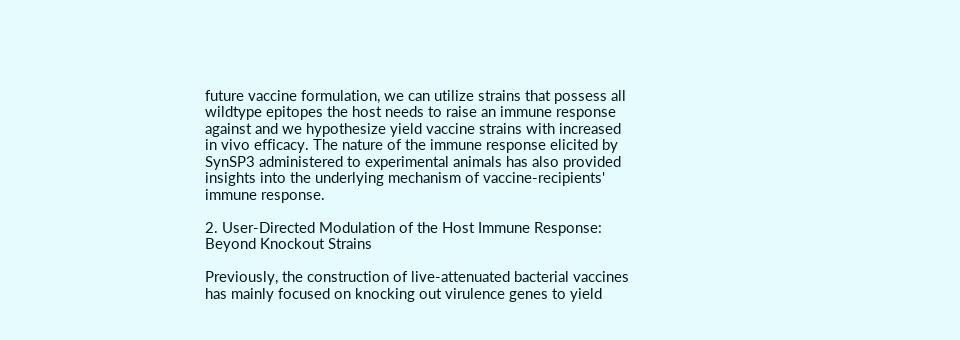future vaccine formulation, we can utilize strains that possess all wildtype epitopes the host needs to raise an immune response against and we hypothesize yield vaccine strains with increased in vivo efficacy. The nature of the immune response elicited by SynSP3 administered to experimental animals has also provided insights into the underlying mechanism of vaccine-recipients' immune response.

2. User-Directed Modulation of the Host Immune Response: Beyond Knockout Strains

Previously, the construction of live-attenuated bacterial vaccines has mainly focused on knocking out virulence genes to yield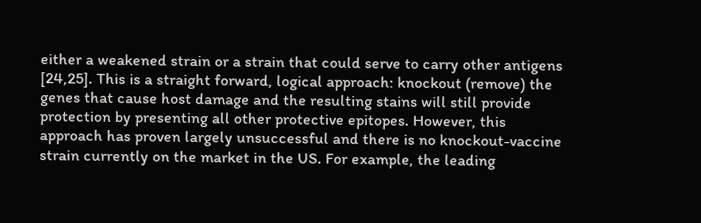either a weakened strain or a strain that could serve to carry other antigens [24,25]. This is a straight forward, logical approach: knockout (remove) the genes that cause host damage and the resulting stains will still provide protection by presenting all other protective epitopes. However, this approach has proven largely unsuccessful and there is no knockout-vaccine strain currently on the market in the US. For example, the leading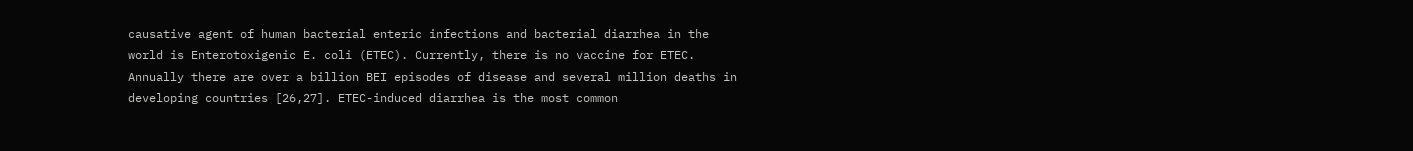causative agent of human bacterial enteric infections and bacterial diarrhea in the world is Enterotoxigenic E. coli (ETEC). Currently, there is no vaccine for ETEC. Annually there are over a billion BEI episodes of disease and several million deaths in developing countries [26,27]. ETEC-induced diarrhea is the most common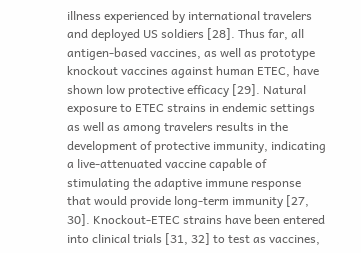illness experienced by international travelers and deployed US soldiers [28]. Thus far, all antigen-based vaccines, as well as prototype knockout vaccines against human ETEC, have shown low protective efficacy [29]. Natural exposure to ETEC strains in endemic settings as well as among travelers results in the development of protective immunity, indicating a live-attenuated vaccine capable of stimulating the adaptive immune response that would provide long-term immunity [27, 30]. Knockout-ETEC strains have been entered into clinical trials [31, 32] to test as vaccines,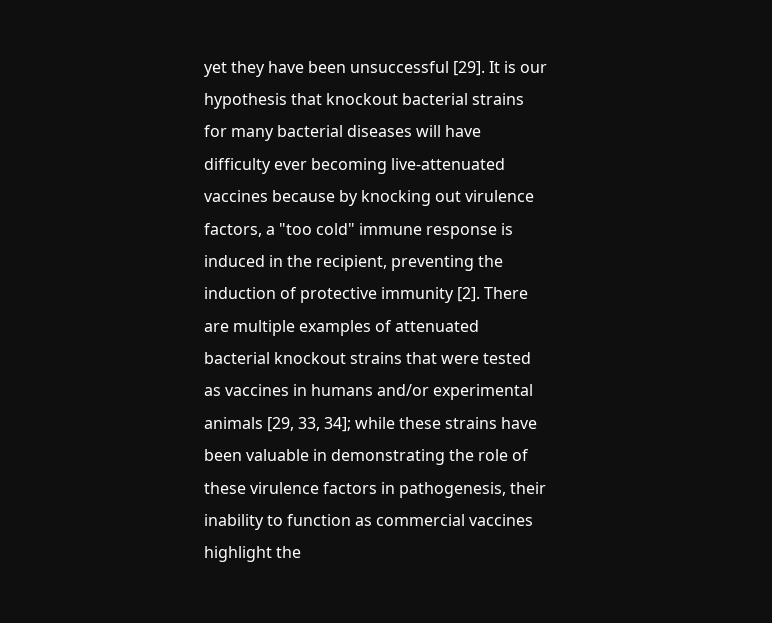yet they have been unsuccessful [29]. It is our hypothesis that knockout bacterial strains for many bacterial diseases will have difficulty ever becoming live-attenuated vaccines because by knocking out virulence factors, a "too cold" immune response is induced in the recipient, preventing the induction of protective immunity [2]. There are multiple examples of attenuated bacterial knockout strains that were tested as vaccines in humans and/or experimental animals [29, 33, 34]; while these strains have been valuable in demonstrating the role of these virulence factors in pathogenesis, their inability to function as commercial vaccines highlight the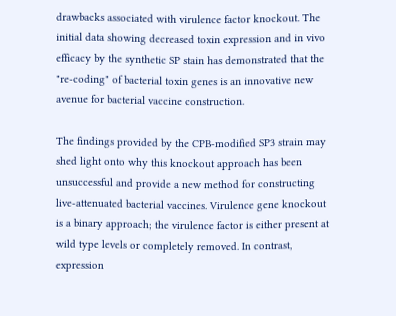drawbacks associated with virulence factor knockout. The initial data showing decreased toxin expression and in vivo efficacy by the synthetic SP stain has demonstrated that the "re-coding" of bacterial toxin genes is an innovative new avenue for bacterial vaccine construction.

The findings provided by the CPB-modified SP3 strain may shed light onto why this knockout approach has been unsuccessful and provide a new method for constructing live-attenuated bacterial vaccines. Virulence gene knockout is a binary approach; the virulence factor is either present at wild type levels or completely removed. In contrast, expression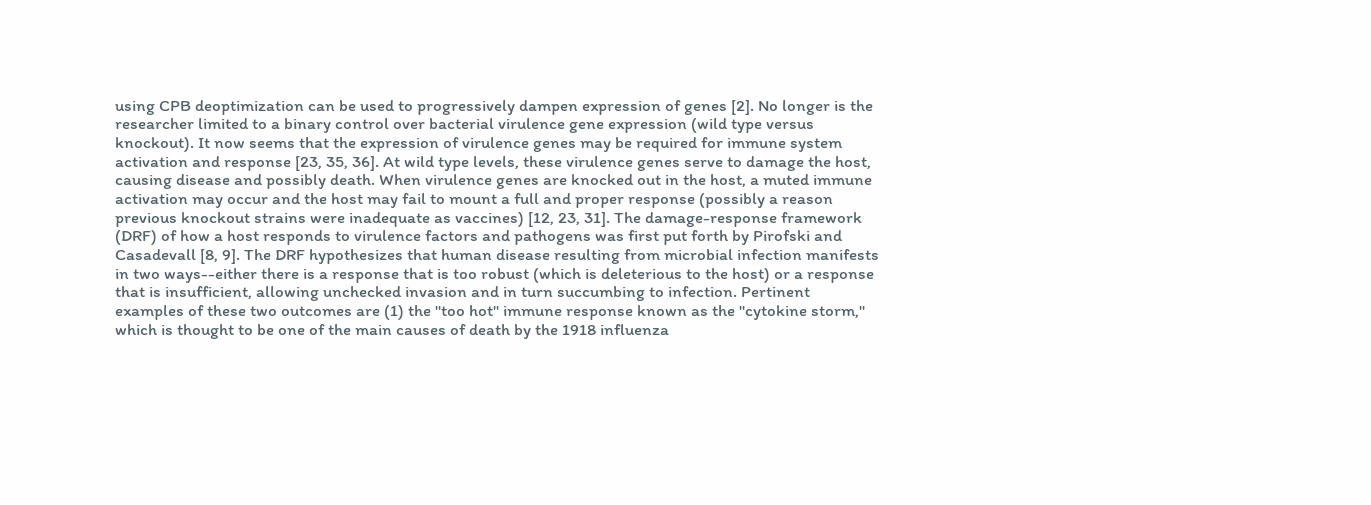using CPB deoptimization can be used to progressively dampen expression of genes [2]. No longer is the researcher limited to a binary control over bacterial virulence gene expression (wild type versus knockout). It now seems that the expression of virulence genes may be required for immune system activation and response [23, 35, 36]. At wild type levels, these virulence genes serve to damage the host, causing disease and possibly death. When virulence genes are knocked out in the host, a muted immune activation may occur and the host may fail to mount a full and proper response (possibly a reason previous knockout strains were inadequate as vaccines) [12, 23, 31]. The damage-response framework (DRF) of how a host responds to virulence factors and pathogens was first put forth by Pirofski and Casadevall [8, 9]. The DRF hypothesizes that human disease resulting from microbial infection manifests in two ways--either there is a response that is too robust (which is deleterious to the host) or a response that is insufficient, allowing unchecked invasion and in turn succumbing to infection. Pertinent examples of these two outcomes are (1) the "too hot" immune response known as the "cytokine storm," which is thought to be one of the main causes of death by the 1918 influenza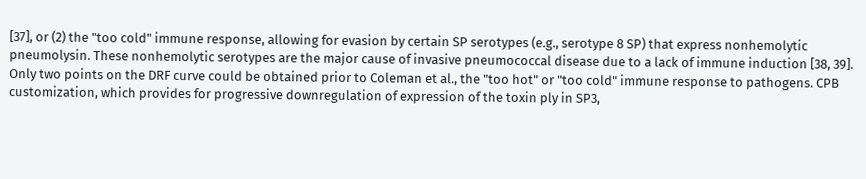[37], or (2) the "too cold" immune response, allowing for evasion by certain SP serotypes (e.g., serotype 8 SP) that express nonhemolytic pneumolysin. These nonhemolytic serotypes are the major cause of invasive pneumococcal disease due to a lack of immune induction [38, 39]. Only two points on the DRF curve could be obtained prior to Coleman et al., the "too hot" or "too cold" immune response to pathogens. CPB customization, which provides for progressive downregulation of expression of the toxin ply in SP3,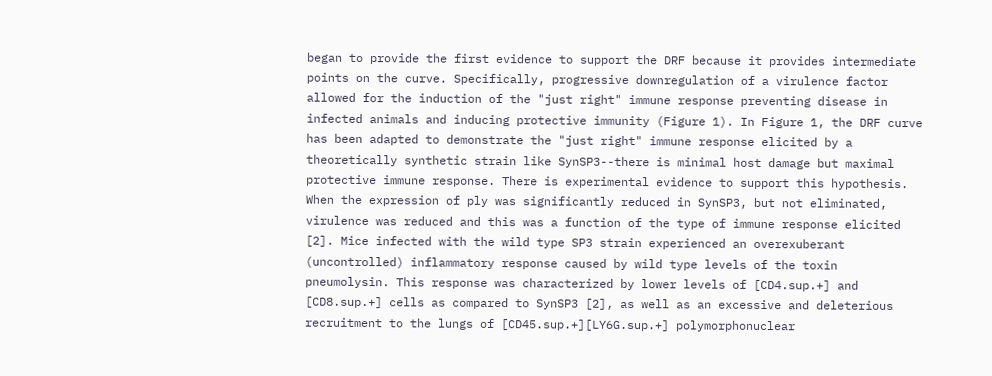began to provide the first evidence to support the DRF because it provides intermediate points on the curve. Specifically, progressive downregulation of a virulence factor allowed for the induction of the "just right" immune response preventing disease in infected animals and inducing protective immunity (Figure 1). In Figure 1, the DRF curve has been adapted to demonstrate the "just right" immune response elicited by a theoretically synthetic strain like SynSP3--there is minimal host damage but maximal protective immune response. There is experimental evidence to support this hypothesis. When the expression of ply was significantly reduced in SynSP3, but not eliminated, virulence was reduced and this was a function of the type of immune response elicited [2]. Mice infected with the wild type SP3 strain experienced an overexuberant (uncontrolled) inflammatory response caused by wild type levels of the toxin pneumolysin. This response was characterized by lower levels of [CD4.sup.+] and [CD8.sup.+] cells as compared to SynSP3 [2], as well as an excessive and deleterious recruitment to the lungs of [CD45.sup.+][LY6G.sup.+] polymorphonuclear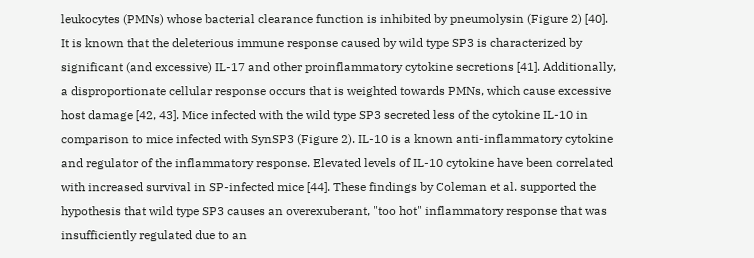leukocytes (PMNs) whose bacterial clearance function is inhibited by pneumolysin (Figure 2) [40]. It is known that the deleterious immune response caused by wild type SP3 is characterized by significant (and excessive) IL-17 and other proinflammatory cytokine secretions [41]. Additionally, a disproportionate cellular response occurs that is weighted towards PMNs, which cause excessive host damage [42, 43]. Mice infected with the wild type SP3 secreted less of the cytokine IL-10 in comparison to mice infected with SynSP3 (Figure 2). IL-10 is a known anti-inflammatory cytokine and regulator of the inflammatory response. Elevated levels of IL-10 cytokine have been correlated with increased survival in SP-infected mice [44]. These findings by Coleman et al. supported the hypothesis that wild type SP3 causes an overexuberant, "too hot" inflammatory response that was insufficiently regulated due to an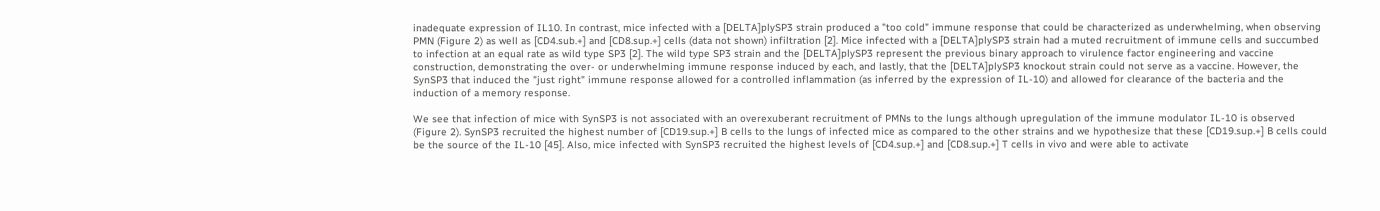inadequate expression of IL10. In contrast, mice infected with a [DELTA]plySP3 strain produced a "too cold" immune response that could be characterized as underwhelming, when observing PMN (Figure 2) as well as [CD4.sub.+] and [CD8.sup.+] cells (data not shown) infiltration [2]. Mice infected with a [DELTA]plySP3 strain had a muted recruitment of immune cells and succumbed to infection at an equal rate as wild type SP3 [2]. The wild type SP3 strain and the [DELTA]plySP3 represent the previous binary approach to virulence factor engineering and vaccine construction, demonstrating the over- or underwhelming immune response induced by each, and lastly, that the [DELTA]plySP3 knockout strain could not serve as a vaccine. However, the SynSP3 that induced the "just right" immune response allowed for a controlled inflammation (as inferred by the expression of IL-10) and allowed for clearance of the bacteria and the induction of a memory response.

We see that infection of mice with SynSP3 is not associated with an overexuberant recruitment of PMNs to the lungs although upregulation of the immune modulator IL-10 is observed (Figure 2). SynSP3 recruited the highest number of [CD19.sup.+] B cells to the lungs of infected mice as compared to the other strains and we hypothesize that these [CD19.sup.+] B cells could be the source of the IL-10 [45]. Also, mice infected with SynSP3 recruited the highest levels of [CD4.sup.+] and [CD8.sup.+] T cells in vivo and were able to activate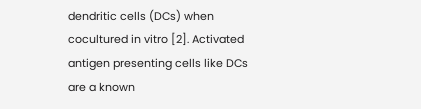dendritic cells (DCs) when cocultured in vitro [2]. Activated antigen presenting cells like DCs are a known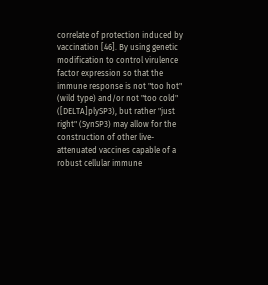correlate of protection induced by vaccination [46]. By using genetic modification to control virulence factor expression so that the immune response is not "too hot" (wild type) and/or not "too cold" ([DELTA]plySP3), but rather "just right" (SynSP3) may allow for the construction of other live-attenuated vaccines capable of a robust cellular immune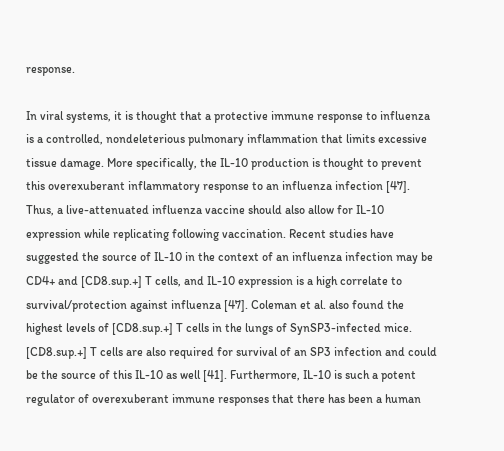response.

In viral systems, it is thought that a protective immune response to influenza is a controlled, nondeleterious pulmonary inflammation that limits excessive tissue damage. More specifically, the IL-10 production is thought to prevent this overexuberant inflammatory response to an influenza infection [47]. Thus, a live-attenuated influenza vaccine should also allow for IL-10 expression while replicating following vaccination. Recent studies have suggested the source of IL-10 in the context of an influenza infection may be CD4+ and [CD8.sup.+] T cells, and IL-10 expression is a high correlate to survival/protection against influenza [47]. Coleman et al. also found the highest levels of [CD8.sup.+] T cells in the lungs of SynSP3-infected mice. [CD8.sup.+] T cells are also required for survival of an SP3 infection and could be the source of this IL-10 as well [41]. Furthermore, IL-10 is such a potent regulator of overexuberant immune responses that there has been a human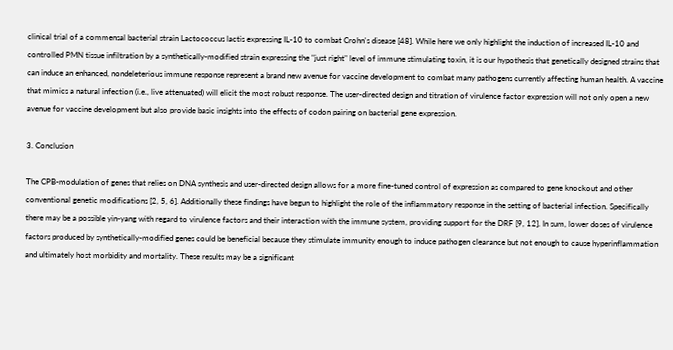clinical trial of a commensal bacterial strain Lactococcus lactis expressing IL-10 to combat Crohn's disease [48]. While here we only highlight the induction of increased IL-10 and controlled PMN tissue infiltration by a synthetically-modified strain expressing the "just right" level of immune stimulating toxin, it is our hypothesis that genetically designed strains that can induce an enhanced, nondeleterious immune response represent a brand new avenue for vaccine development to combat many pathogens currently affecting human health. A vaccine that mimics a natural infection (i.e., live attenuated) will elicit the most robust response. The user-directed design and titration of virulence factor expression will not only open a new avenue for vaccine development but also provide basic insights into the effects of codon pairing on bacterial gene expression.

3. Conclusion

The CPB-modulation of genes that relies on DNA synthesis and user-directed design allows for a more fine-tuned control of expression as compared to gene knockout and other conventional genetic modifications [2, 5, 6]. Additionally these findings have begun to highlight the role of the inflammatory response in the setting of bacterial infection. Specifically there may be a possible yin-yang with regard to virulence factors and their interaction with the immune system, providing support for the DRF [9, 12]. In sum, lower doses of virulence factors produced by synthetically-modified genes could be beneficial because they stimulate immunity enough to induce pathogen clearance but not enough to cause hyperinflammation and ultimately host morbidity and mortality. These results may be a significant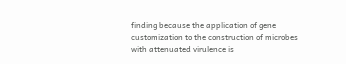finding because the application of gene customization to the construction of microbes with attenuated virulence is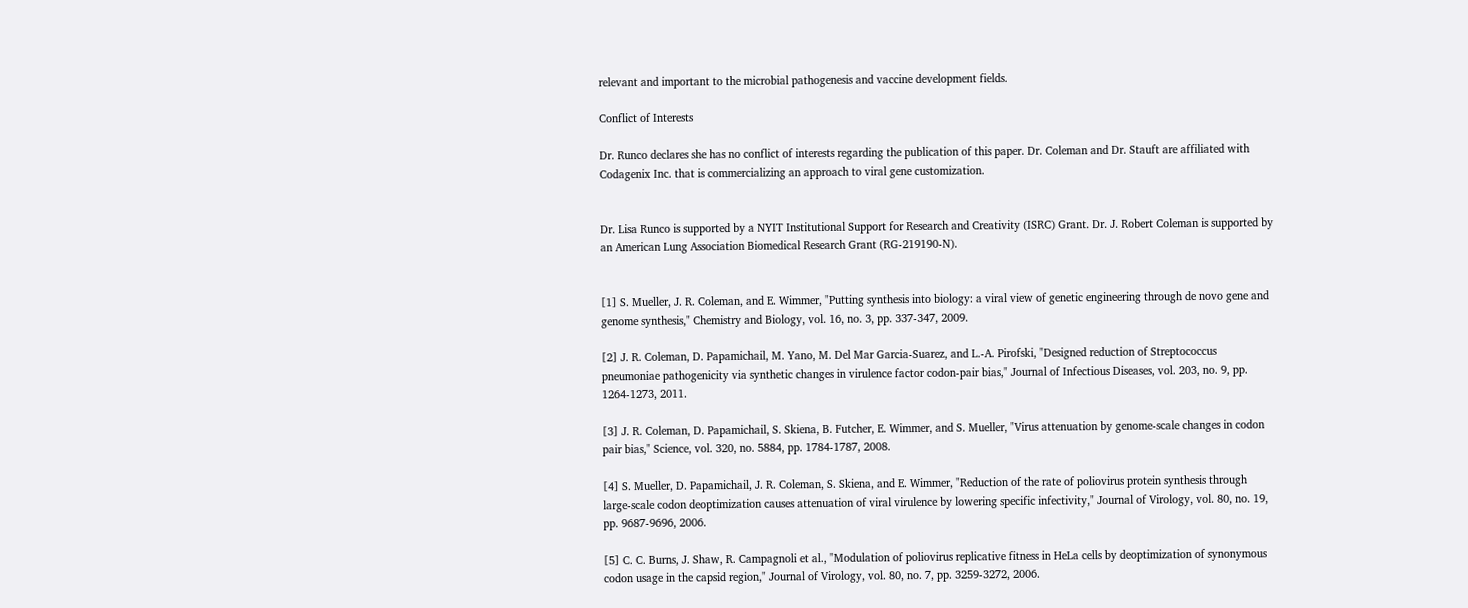relevant and important to the microbial pathogenesis and vaccine development fields.

Conflict of Interests

Dr. Runco declares she has no conflict of interests regarding the publication of this paper. Dr. Coleman and Dr. Stauft are affiliated with Codagenix Inc. that is commercializing an approach to viral gene customization.


Dr. Lisa Runco is supported by a NYIT Institutional Support for Research and Creativity (ISRC) Grant. Dr. J. Robert Coleman is supported by an American Lung Association Biomedical Research Grant (RG-219190-N).


[1] S. Mueller, J. R. Coleman, and E. Wimmer, "Putting synthesis into biology: a viral view of genetic engineering through de novo gene and genome synthesis," Chemistry and Biology, vol. 16, no. 3, pp. 337-347, 2009.

[2] J. R. Coleman, D. Papamichail, M. Yano, M. Del Mar Garcia-Suarez, and L.-A. Pirofski, "Designed reduction of Streptococcus pneumoniae pathogenicity via synthetic changes in virulence factor codon-pair bias," Journal of Infectious Diseases, vol. 203, no. 9, pp. 1264-1273, 2011.

[3] J. R. Coleman, D. Papamichail, S. Skiena, B. Futcher, E. Wimmer, and S. Mueller, "Virus attenuation by genome-scale changes in codon pair bias," Science, vol. 320, no. 5884, pp. 1784-1787, 2008.

[4] S. Mueller, D. Papamichail, J. R. Coleman, S. Skiena, and E. Wimmer, "Reduction of the rate of poliovirus protein synthesis through large-scale codon deoptimization causes attenuation of viral virulence by lowering specific infectivity," Journal of Virology, vol. 80, no. 19, pp. 9687-9696, 2006.

[5] C. C. Burns, J. Shaw, R. Campagnoli et al., "Modulation of poliovirus replicative fitness in HeLa cells by deoptimization of synonymous codon usage in the capsid region," Journal of Virology, vol. 80, no. 7, pp. 3259-3272, 2006.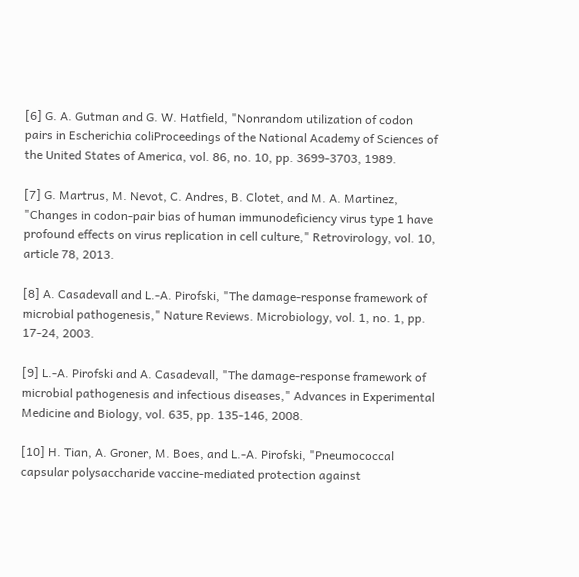[6] G. A. Gutman and G. W. Hatfield, "Nonrandom utilization of codon pairs in Escherichia coliProceedings of the National Academy of Sciences of the United States of America, vol. 86, no. 10, pp. 3699-3703, 1989.

[7] G. Martrus, M. Nevot, C. Andres, B. Clotet, and M. A. Martinez, "Changes in codon-pair bias of human immunodeficiency virus type 1 have profound effects on virus replication in cell culture," Retrovirology, vol. 10, article 78, 2013.

[8] A. Casadevall and L.-A. Pirofski, "The damage-response framework of microbial pathogenesis," Nature Reviews. Microbiology, vol. 1, no. 1, pp. 17-24, 2003.

[9] L.-A. Pirofski and A. Casadevall, "The damage-response framework of microbial pathogenesis and infectious diseases," Advances in Experimental Medicine and Biology, vol. 635, pp. 135-146, 2008.

[10] H. Tian, A. Groner, M. Boes, and L.-A. Pirofski, "Pneumococcal capsular polysaccharide vaccine-mediated protection against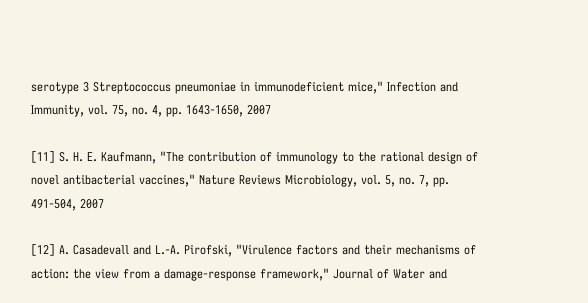serotype 3 Streptococcus pneumoniae in immunodeficient mice," Infection and Immunity, vol. 75, no. 4, pp. 1643-1650, 2007

[11] S. H. E. Kaufmann, "The contribution of immunology to the rational design of novel antibacterial vaccines," Nature Reviews Microbiology, vol. 5, no. 7, pp. 491-504, 2007

[12] A. Casadevall and L.-A. Pirofski, "Virulence factors and their mechanisms of action: the view from a damage-response framework," Journal of Water and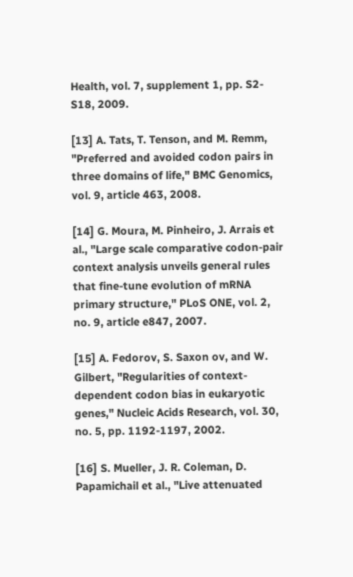Health, vol. 7, supplement 1, pp. S2-S18, 2009.

[13] A. Tats, T. Tenson, and M. Remm, "Preferred and avoided codon pairs in three domains of life," BMC Genomics, vol. 9, article 463, 2008.

[14] G. Moura, M. Pinheiro, J. Arrais et al., "Large scale comparative codon-pair context analysis unveils general rules that fine-tune evolution of mRNA primary structure," PLoS ONE, vol. 2, no. 9, article e847, 2007.

[15] A. Fedorov, S. Saxon ov, and W. Gilbert, "Regularities of context-dependent codon bias in eukaryotic genes," Nucleic Acids Research, vol. 30, no. 5, pp. 1192-1197, 2002.

[16] S. Mueller, J. R. Coleman, D. Papamichail et al., "Live attenuated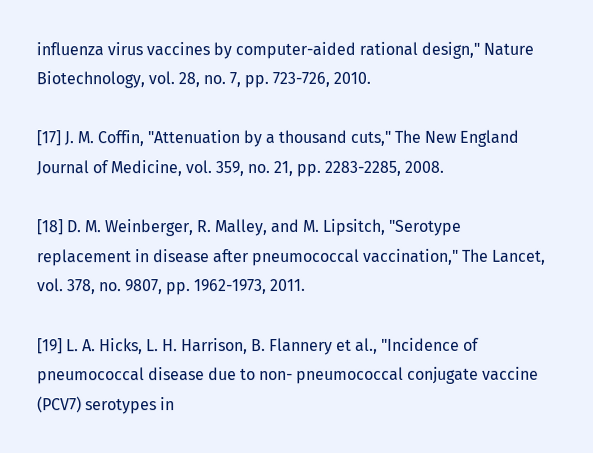influenza virus vaccines by computer-aided rational design," Nature Biotechnology, vol. 28, no. 7, pp. 723-726, 2010.

[17] J. M. Coffin, "Attenuation by a thousand cuts," The New England Journal of Medicine, vol. 359, no. 21, pp. 2283-2285, 2008.

[18] D. M. Weinberger, R. Malley, and M. Lipsitch, "Serotype replacement in disease after pneumococcal vaccination," The Lancet, vol. 378, no. 9807, pp. 1962-1973, 2011.

[19] L. A. Hicks, L. H. Harrison, B. Flannery et al., "Incidence of pneumococcal disease due to non- pneumococcal conjugate vaccine (PCV7) serotypes in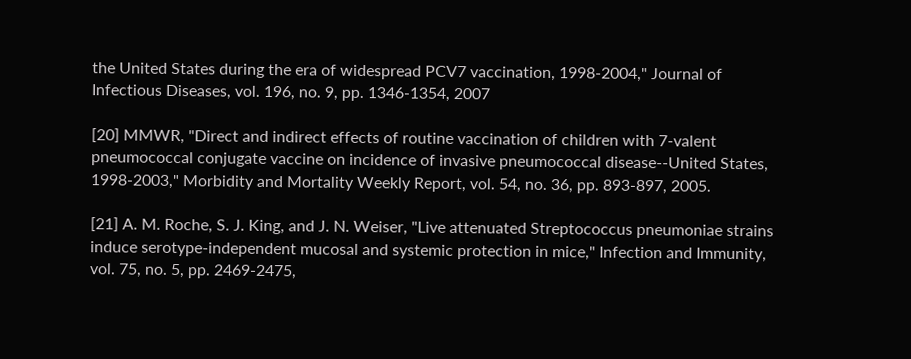the United States during the era of widespread PCV7 vaccination, 1998-2004," Journal of Infectious Diseases, vol. 196, no. 9, pp. 1346-1354, 2007

[20] MMWR, "Direct and indirect effects of routine vaccination of children with 7-valent pneumococcal conjugate vaccine on incidence of invasive pneumococcal disease--United States, 1998-2003," Morbidity and Mortality Weekly Report, vol. 54, no. 36, pp. 893-897, 2005.

[21] A. M. Roche, S. J. King, and J. N. Weiser, "Live attenuated Streptococcus pneumoniae strains induce serotype-independent mucosal and systemic protection in mice," Infection and Immunity, vol. 75, no. 5, pp. 2469-2475,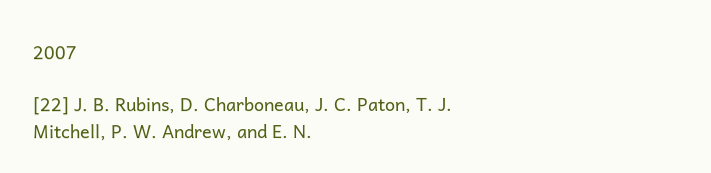2007

[22] J. B. Rubins, D. Charboneau, J. C. Paton, T. J. Mitchell, P. W. Andrew, and E. N.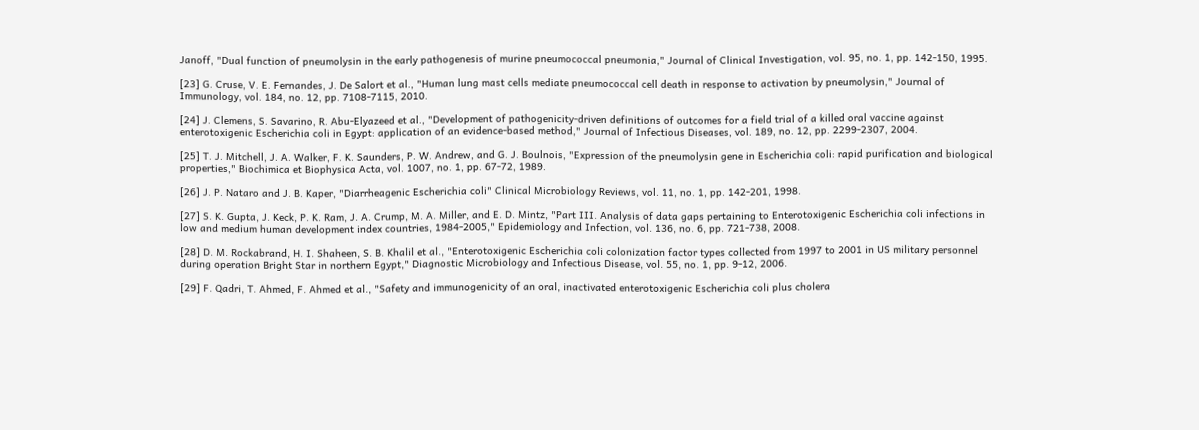Janoff, "Dual function of pneumolysin in the early pathogenesis of murine pneumococcal pneumonia," Journal of Clinical Investigation, vol. 95, no. 1, pp. 142-150, 1995.

[23] G. Cruse, V. E. Fernandes, J. De Salort et al., "Human lung mast cells mediate pneumococcal cell death in response to activation by pneumolysin," Journal of Immunology, vol. 184, no. 12, pp. 7108-7115, 2010.

[24] J. Clemens, S. Savarino, R. Abu-Elyazeed et al., "Development of pathogenicity-driven definitions of outcomes for a field trial of a killed oral vaccine against enterotoxigenic Escherichia coli in Egypt: application of an evidence-based method," Journal of Infectious Diseases, vol. 189, no. 12, pp. 2299-2307, 2004.

[25] T. J. Mitchell, J. A. Walker, F. K. Saunders, P. W. Andrew, and G. J. Boulnois, "Expression of the pneumolysin gene in Escherichia coli: rapid purification and biological properties," Biochimica et Biophysica Acta, vol. 1007, no. 1, pp. 67-72, 1989.

[26] J. P. Nataro and J. B. Kaper, "Diarrheagenic Escherichia coli" Clinical Microbiology Reviews, vol. 11, no. 1, pp. 142-201, 1998.

[27] S. K. Gupta, J. Keck, P. K. Ram, J. A. Crump, M. A. Miller, and E. D. Mintz, "Part III. Analysis of data gaps pertaining to Enterotoxigenic Escherichia coli infections in low and medium human development index countries, 1984-2005," Epidemiology and Infection, vol. 136, no. 6, pp. 721-738, 2008.

[28] D. M. Rockabrand, H. I. Shaheen, S. B. Khalil et al., "Enterotoxigenic Escherichia coli colonization factor types collected from 1997 to 2001 in US military personnel during operation Bright Star in northern Egypt," Diagnostic Microbiology and Infectious Disease, vol. 55, no. 1, pp. 9-12, 2006.

[29] F. Qadri, T. Ahmed, F. Ahmed et al., "Safety and immunogenicity of an oral, inactivated enterotoxigenic Escherichia coli plus cholera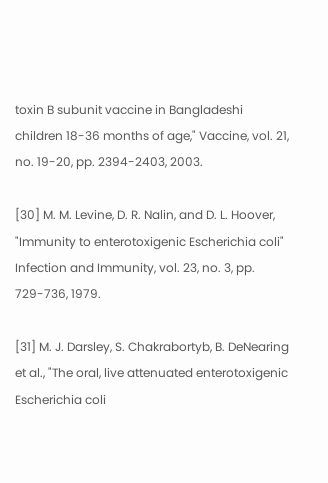toxin B subunit vaccine in Bangladeshi children 18-36 months of age," Vaccine, vol. 21, no. 19-20, pp. 2394-2403, 2003.

[30] M. M. Levine, D. R. Nalin, and D. L. Hoover, "Immunity to enterotoxigenic Escherichia coli" Infection and Immunity, vol. 23, no. 3, pp. 729-736, 1979.

[31] M. J. Darsley, S. Chakrabortyb, B. DeNearing et al., "The oral, live attenuated enterotoxigenic Escherichia coli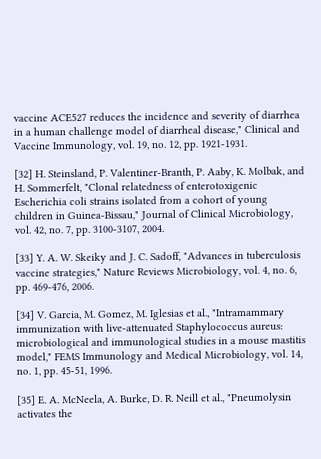vaccine ACE527 reduces the incidence and severity of diarrhea in a human challenge model of diarrheal disease," Clinical and Vaccine Immunology, vol. 19, no. 12, pp. 1921-1931.

[32] H. Steinsland, P. Valentiner-Branth, P. Aaby, K. Molbak, and H. Sommerfelt, "Clonal relatedness of enterotoxigenic Escherichia coli strains isolated from a cohort of young children in Guinea-Bissau," Journal of Clinical Microbiology, vol. 42, no. 7, pp. 3100-3107, 2004.

[33] Y. A. W. Skeiky and J. C. Sadoff, "Advances in tuberculosis vaccine strategies," Nature Reviews Microbiology, vol. 4, no. 6, pp. 469-476, 2006.

[34] V. Garcia, M. Gomez, M. Iglesias et al., "Intramammary immunization with live-attenuated Staphylococcus aureus: microbiological and immunological studies in a mouse mastitis model," FEMS Immunology and Medical Microbiology, vol. 14, no. 1, pp. 45-51, 1996.

[35] E. A. McNeela, A. Burke, D. R. Neill et al., "Pneumolysin activates the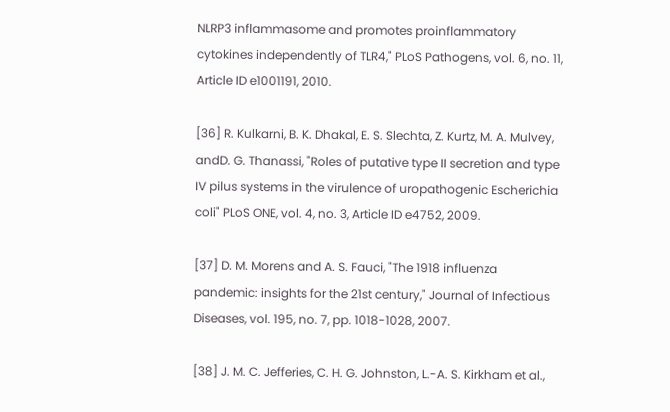NLRP3 inflammasome and promotes proinflammatory cytokines independently of TLR4," PLoS Pathogens, vol. 6, no. 11, Article ID e1001191, 2010.

[36] R. Kulkarni, B. K. Dhakal, E. S. Slechta, Z. Kurtz, M. A. Mulvey, andD. G. Thanassi, "Roles of putative type II secretion and type IV pilus systems in the virulence of uropathogenic Escherichia coli" PLoS ONE, vol. 4, no. 3, Article ID e4752, 2009.

[37] D. M. Morens and A. S. Fauci, "The 1918 influenza pandemic: insights for the 21st century," Journal of Infectious Diseases, vol. 195, no. 7, pp. 1018-1028, 2007.

[38] J. M. C. Jefferies, C. H. G. Johnston, L.-A. S. Kirkham et al.,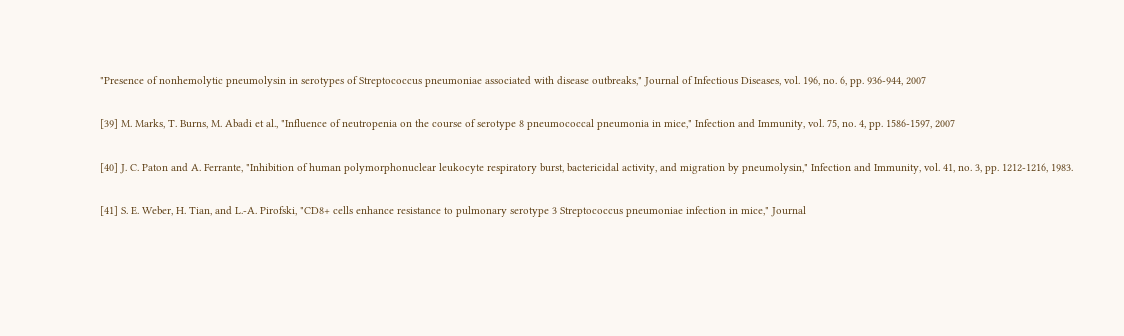"Presence of nonhemolytic pneumolysin in serotypes of Streptococcus pneumoniae associated with disease outbreaks," Journal of Infectious Diseases, vol. 196, no. 6, pp. 936-944, 2007

[39] M. Marks, T. Burns, M. Abadi et al., "Influence of neutropenia on the course of serotype 8 pneumococcal pneumonia in mice," Infection and Immunity, vol. 75, no. 4, pp. 1586-1597, 2007

[40] J. C. Paton and A. Ferrante, "Inhibition of human polymorphonuclear leukocyte respiratory burst, bactericidal activity, and migration by pneumolysin," Infection and Immunity, vol. 41, no. 3, pp. 1212-1216, 1983.

[41] S. E. Weber, H. Tian, and L.-A. Pirofski, "CD8+ cells enhance resistance to pulmonary serotype 3 Streptococcus pneumoniae infection in mice," Journal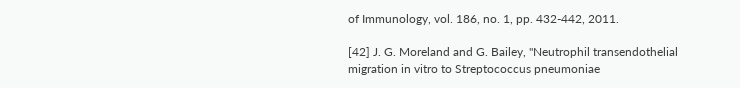of Immunology, vol. 186, no. 1, pp. 432-442, 2011.

[42] J. G. Moreland and G. Bailey, "Neutrophil transendothelial migration in vitro to Streptococcus pneumoniae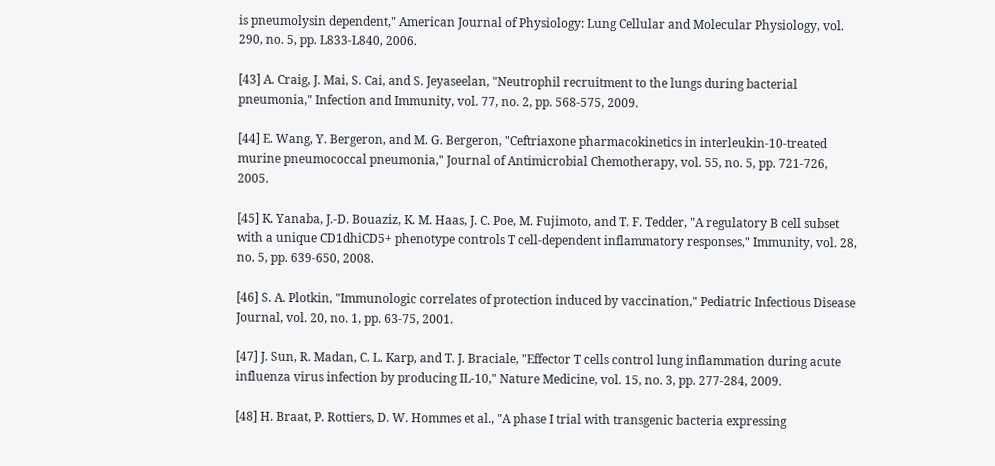is pneumolysin dependent," American Journal of Physiology: Lung Cellular and Molecular Physiology, vol. 290, no. 5, pp. L833-L840, 2006.

[43] A. Craig, J. Mai, S. Cai, and S. Jeyaseelan, "Neutrophil recruitment to the lungs during bacterial pneumonia," Infection and Immunity, vol. 77, no. 2, pp. 568-575, 2009.

[44] E. Wang, Y. Bergeron, and M. G. Bergeron, "Ceftriaxone pharmacokinetics in interleukin-10-treated murine pneumococcal pneumonia," Journal of Antimicrobial Chemotherapy, vol. 55, no. 5, pp. 721-726, 2005.

[45] K. Yanaba, J.-D. Bouaziz, K. M. Haas, J. C. Poe, M. Fujimoto, and T. F. Tedder, "A regulatory B cell subset with a unique CD1dhiCD5+ phenotype controls T cell-dependent inflammatory responses," Immunity, vol. 28, no. 5, pp. 639-650, 2008.

[46] S. A. Plotkin, "Immunologic correlates of protection induced by vaccination," Pediatric Infectious Disease Journal, vol. 20, no. 1, pp. 63-75, 2001.

[47] J. Sun, R. Madan, C. L. Karp, and T. J. Braciale, "Effector T cells control lung inflammation during acute influenza virus infection by producing IL-10," Nature Medicine, vol. 15, no. 3, pp. 277-284, 2009.

[48] H. Braat, P. Rottiers, D. W. Hommes et al., "A phase I trial with transgenic bacteria expressing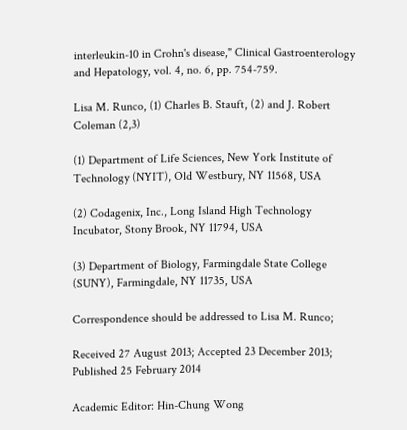interleukin-10 in Crohn's disease," Clinical Gastroenterology and Hepatology, vol. 4, no. 6, pp. 754-759.

Lisa M. Runco, (1) Charles B. Stauft, (2) and J. Robert Coleman (2,3)

(1) Department of Life Sciences, New York Institute of Technology (NYIT), Old Westbury, NY 11568, USA

(2) Codagenix, Inc., Long Island High Technology Incubator, Stony Brook, NY 11794, USA

(3) Department of Biology, Farmingdale State College (SUNY), Farmingdale, NY 11735, USA

Correspondence should be addressed to Lisa M. Runco;

Received 27 August 2013; Accepted 23 December 2013; Published 25 February 2014

Academic Editor: Hin-Chung Wong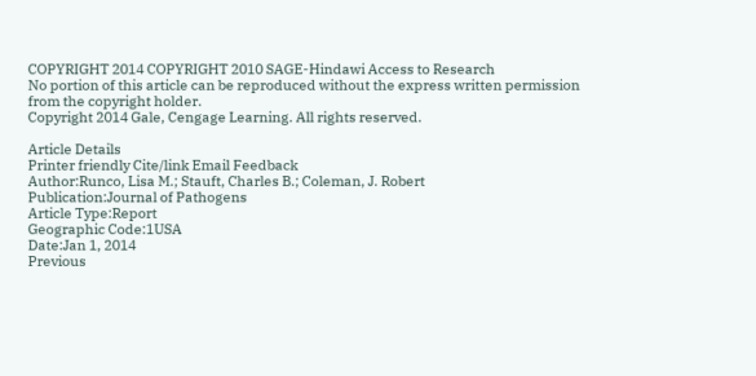COPYRIGHT 2014 COPYRIGHT 2010 SAGE-Hindawi Access to Research
No portion of this article can be reproduced without the express written permission from the copyright holder.
Copyright 2014 Gale, Cengage Learning. All rights reserved.

Article Details
Printer friendly Cite/link Email Feedback
Author:Runco, Lisa M.; Stauft, Charles B.; Coleman, J. Robert
Publication:Journal of Pathogens
Article Type:Report
Geographic Code:1USA
Date:Jan 1, 2014
Previous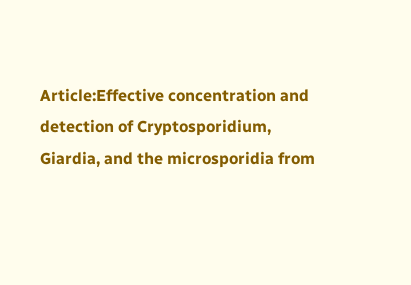Article:Effective concentration and detection of Cryptosporidium, Giardia, and the microsporidia from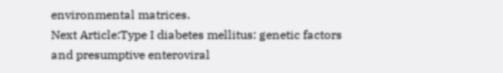environmental matrices.
Next Article:Type I diabetes mellitus: genetic factors and presumptive enteroviral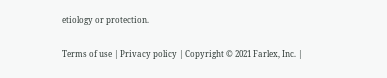etiology or protection.

Terms of use | Privacy policy | Copyright © 2021 Farlex, Inc. |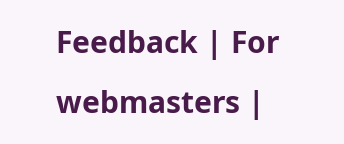Feedback | For webmasters |